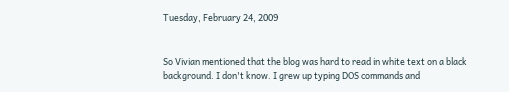Tuesday, February 24, 2009


So Vivian mentioned that the blog was hard to read in white text on a black background. I don't know. I grew up typing DOS commands and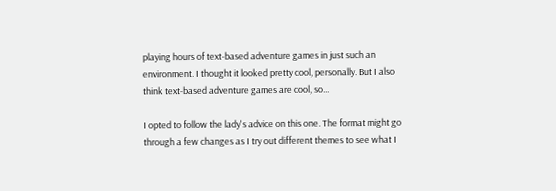playing hours of text-based adventure games in just such an environment. I thought it looked pretty cool, personally. But I also think text-based adventure games are cool, so...

I opted to follow the lady's advice on this one. The format might go through a few changes as I try out different themes to see what I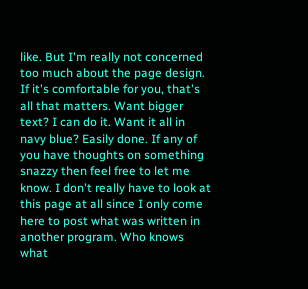like. But I'm really not concerned too much about the page design. If it's comfortable for you, that's all that matters. Want bigger text? I can do it. Want it all in navy blue? Easily done. If any of you have thoughts on something snazzy then feel free to let me know. I don't really have to look at this page at all since I only come here to post what was written in another program. Who knows what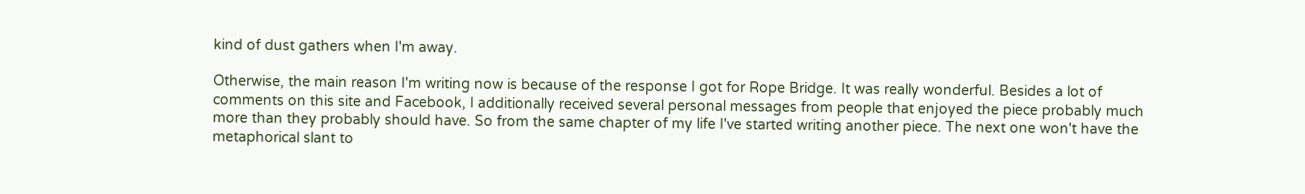kind of dust gathers when I'm away.

Otherwise, the main reason I'm writing now is because of the response I got for Rope Bridge. It was really wonderful. Besides a lot of comments on this site and Facebook, I additionally received several personal messages from people that enjoyed the piece probably much more than they probably should have. So from the same chapter of my life I've started writing another piece. The next one won't have the metaphorical slant to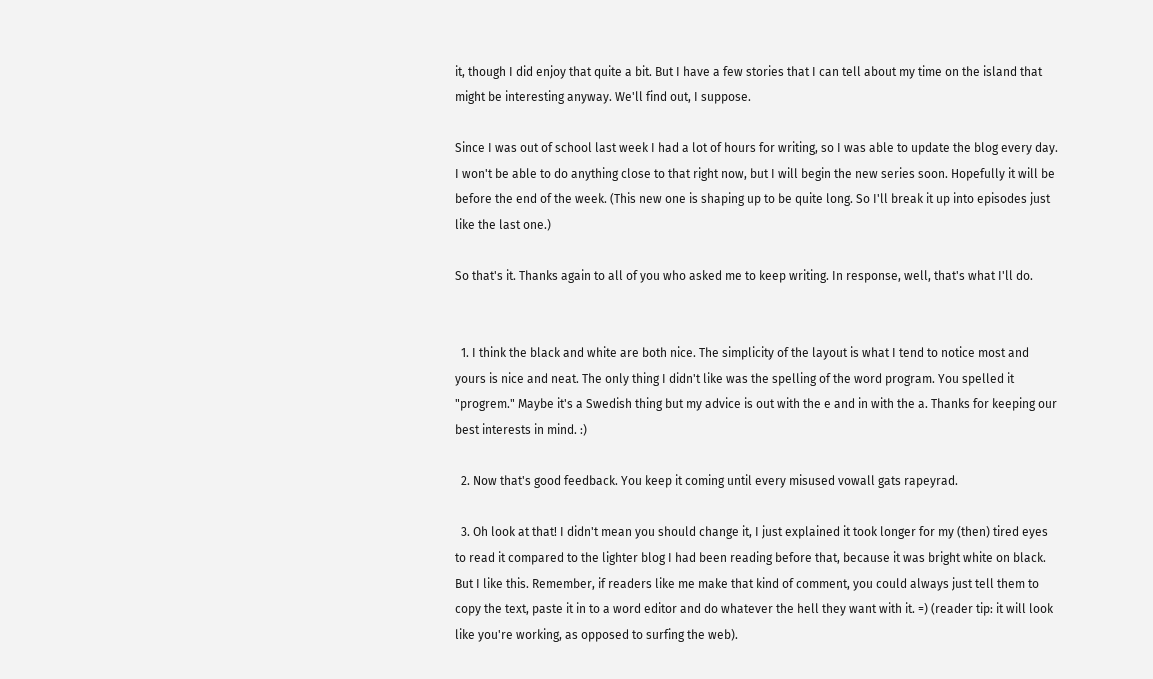it, though I did enjoy that quite a bit. But I have a few stories that I can tell about my time on the island that might be interesting anyway. We'll find out, I suppose.

Since I was out of school last week I had a lot of hours for writing, so I was able to update the blog every day. I won't be able to do anything close to that right now, but I will begin the new series soon. Hopefully it will be before the end of the week. (This new one is shaping up to be quite long. So I'll break it up into episodes just like the last one.)

So that's it. Thanks again to all of you who asked me to keep writing. In response, well, that's what I'll do.


  1. I think the black and white are both nice. The simplicity of the layout is what I tend to notice most and yours is nice and neat. The only thing I didn't like was the spelling of the word program. You spelled it "progrem." Maybe it's a Swedish thing but my advice is out with the e and in with the a. Thanks for keeping our best interests in mind. :)

  2. Now that's good feedback. You keep it coming until every misused vowall gats rapeyrad.

  3. Oh look at that! I didn't mean you should change it, I just explained it took longer for my (then) tired eyes to read it compared to the lighter blog I had been reading before that, because it was bright white on black. But I like this. Remember, if readers like me make that kind of comment, you could always just tell them to copy the text, paste it in to a word editor and do whatever the hell they want with it. =) (reader tip: it will look like you're working, as opposed to surfing the web).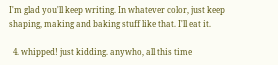I'm glad you'll keep writing. In whatever color, just keep shaping, making and baking stuff like that. I'll eat it.

  4. whipped! just kidding. anywho, all this time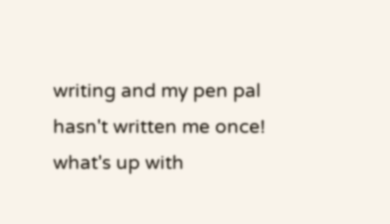writing and my pen pal hasn't written me once! what's up with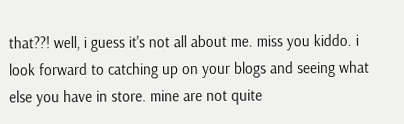that??! well, i guess it's not all about me. miss you kiddo. i look forward to catching up on your blogs and seeing what else you have in store. mine are not quite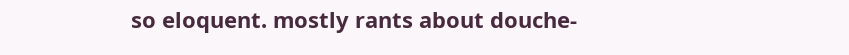so eloquent. mostly rants about douche-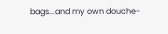bags...and my own douche-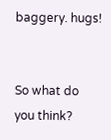baggery. hugs!


So what do you think?